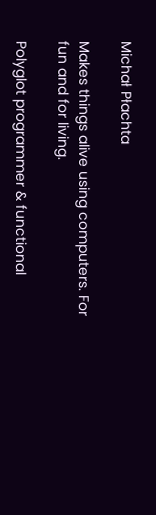Michał Płachta

Makes things alive using computers. For fun and for living.

Polyglot programmer & functional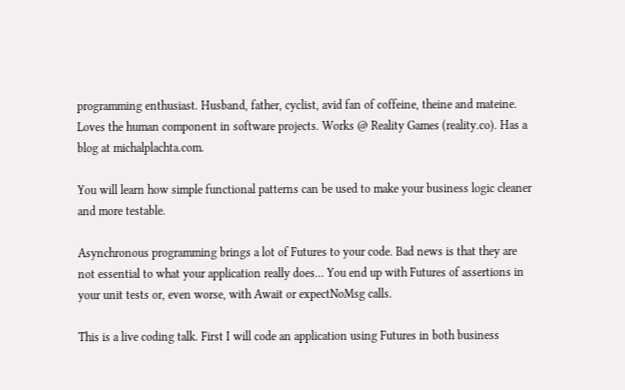programming enthusiast. Husband, father, cyclist, avid fan of coffeine, theine and mateine. Loves the human component in software projects. Works @ Reality Games (reality.co). Has a blog at michalplachta.com.

You will learn how simple functional patterns can be used to make your business logic cleaner and more testable.

Asynchronous programming brings a lot of Futures to your code. Bad news is that they are not essential to what your application really does… You end up with Futures of assertions in your unit tests or, even worse, with Await or expectNoMsg calls.

This is a live coding talk. First I will code an application using Futures in both business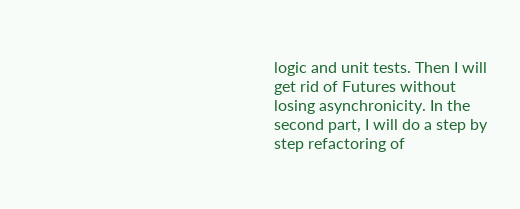logic and unit tests. Then I will get rid of Futures without losing asynchronicity. In the second part, I will do a step by step refactoring of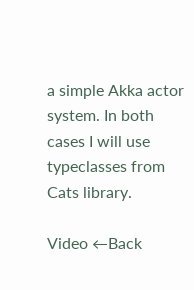a simple Akka actor system. In both cases I will use typeclasses from Cats library.

Video ←Back